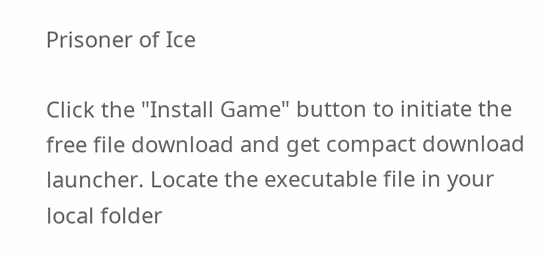Prisoner of Ice

Click the "Install Game" button to initiate the free file download and get compact download launcher. Locate the executable file in your local folder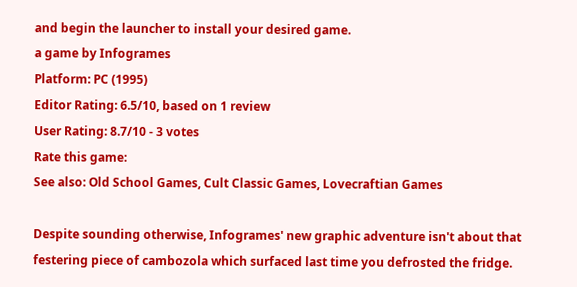and begin the launcher to install your desired game.
a game by Infogrames
Platform: PC (1995)
Editor Rating: 6.5/10, based on 1 review
User Rating: 8.7/10 - 3 votes
Rate this game:
See also: Old School Games, Cult Classic Games, Lovecraftian Games

Despite sounding otherwise, Infogrames' new graphic adventure isn't about that festering piece of cambozola which surfaced last time you defrosted the fridge.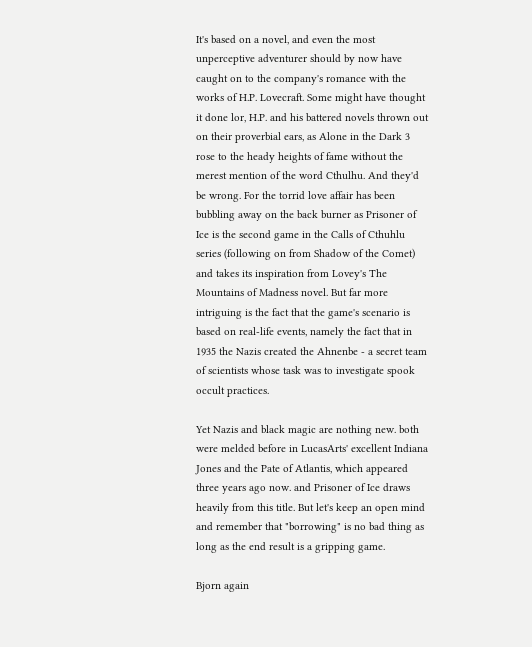It's based on a novel, and even the most unperceptive adventurer should by now have caught on to the company's romance with the works of H.P. Lovecraft. Some might have thought it done lor, H.P. and his battered novels thrown out on their proverbial ears, as Alone in the Dark 3 rose to the heady heights of fame without the merest mention of the word Cthulhu. And they'd be wrong. For the torrid love affair has been bubbling away on the back burner as Prisoner of Ice is the second game in the Calls of Cthuhlu series (following on from Shadow of the Comet) and takes its inspiration from Lovey's The Mountains of Madness novel. But far more intriguing is the fact that the game's scenario is based on real-life events, namely the fact that in 1935 the Nazis created the Ahnenbe - a secret team of scientists whose task was to investigate spook occult practices.

Yet Nazis and black magic are nothing new. both were melded before in LucasArts' excellent Indiana Jones and the Pate of Atlantis, which appeared three years ago now. and Prisoner of Ice draws heavily from this title. But let's keep an open mind and remember that "borrowing" is no bad thing as long as the end result is a gripping game.

Bjorn again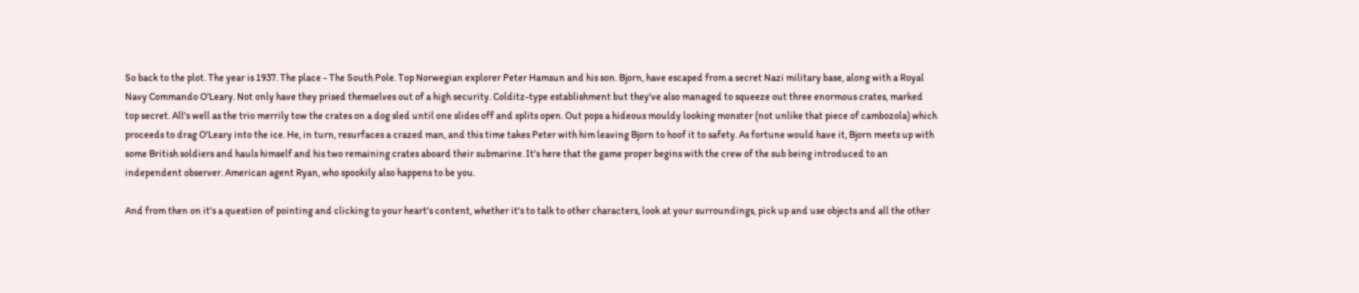So back to the plot. The year is 1937. The place - The South Pole. Top Norwegian explorer Peter Hamsun and his son. Bjorn, have escaped from a secret Nazi military base, along with a Royal Navy Commando O'Leary. Not only have they prised themselves out of a high security. Colditz-type establishment but they've also managed to squeeze out three enormous crates, marked top secret. All's well as the trio merrily tow the crates on a dog sled until one slides off and splits open. Out pops a hideous mouldy looking monster (not unlike that piece of cambozola) which proceeds to drag O'Leary into the ice. He, in turn, resurfaces a crazed man, and this time takes Peter with him leaving Bjorn to hoof it to safety. As fortune would have it, Bjorn meets up with some British soldiers and hauls himself and his two remaining crates aboard their submarine. It's here that the game proper begins with the crew of the sub being introduced to an independent observer. American agent Ryan, who spookily also happens to be you.

And from then on it's a question of pointing and clicking to your heart's content, whether it's to talk to other characters, look at your surroundings, pick up and use objects and all the other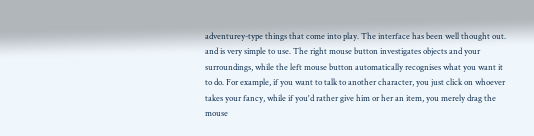adventurey-type things that come into play. The interface has been well thought out. and is very simple to use. The right mouse button investigates objects and your surroundings, while the left mouse button automatically recognises what you want it to do. For example, if you want to talk to another character, you just click on whoever takes your fancy, while if you'd rather give him or her an item, you merely drag the mouse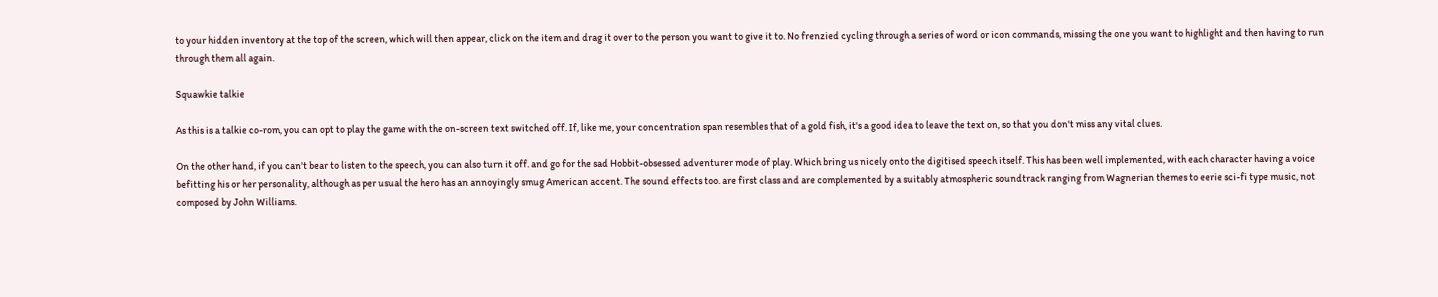to your hidden inventory at the top of the screen, which will then appear, click on the item and drag it over to the person you want to give it to. No frenzied cycling through a series of word or icon commands, missing the one you want to highlight and then having to run through them all again.

Squawkie talkie

As this is a talkie co-rom, you can opt to play the game with the on-screen text switched off. If, like me, your concentration span resembles that of a gold fish, it's a good idea to leave the text on, so that you don't miss any vital clues.

On the other hand, if you can't bear to listen to the speech, you can also turn it off. and go for the sad Hobbit-obsessed adventurer mode of play. Which bring us nicely onto the digitised speech itself. This has been well implemented, with each character having a voice befitting his or her personality, although as per usual the hero has an annoyingly smug American accent. The sound effects too. are first class and are complemented by a suitably atmospheric soundtrack ranging from Wagnerian themes to eerie sci-fi type music, not composed by John Williams.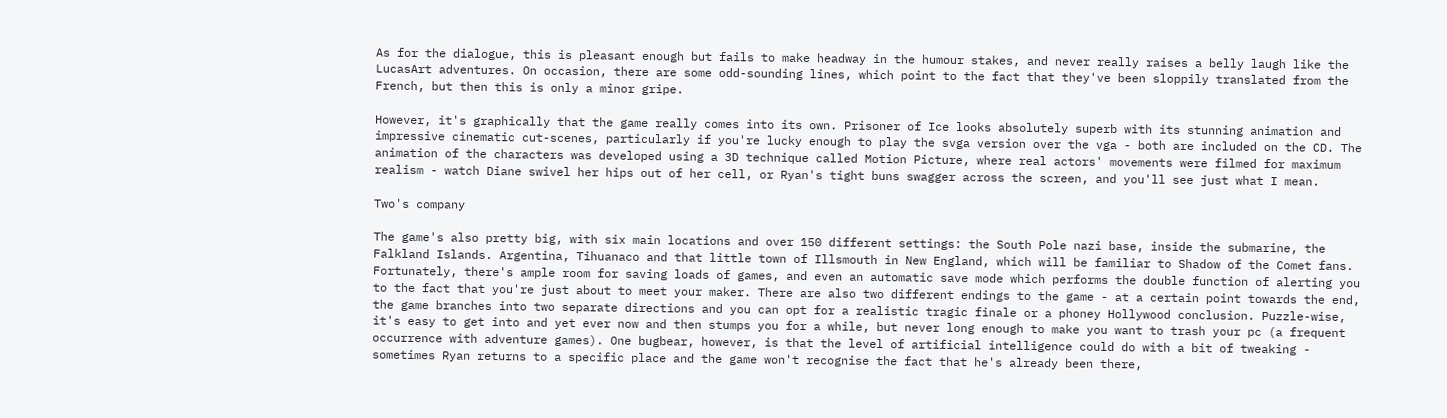As for the dialogue, this is pleasant enough but fails to make headway in the humour stakes, and never really raises a belly laugh like the LucasArt adventures. On occasion, there are some odd-sounding lines, which point to the fact that they've been sloppily translated from the French, but then this is only a minor gripe.

However, it's graphically that the game really comes into its own. Prisoner of Ice looks absolutely superb with its stunning animation and impressive cinematic cut-scenes, particularly if you're lucky enough to play the svga version over the vga - both are included on the CD. The animation of the characters was developed using a 3D technique called Motion Picture, where real actors' movements were filmed for maximum realism - watch Diane swivel her hips out of her cell, or Ryan's tight buns swagger across the screen, and you'll see just what I mean.

Two's company

The game's also pretty big, with six main locations and over 150 different settings: the South Pole nazi base, inside the submarine, the Falkland Islands. Argentina, Tihuanaco and that little town of Illsmouth in New England, which will be familiar to Shadow of the Comet fans. Fortunately, there's ample room for saving loads of games, and even an automatic save mode which performs the double function of alerting you to the fact that you're just about to meet your maker. There are also two different endings to the game - at a certain point towards the end, the game branches into two separate directions and you can opt for a realistic tragic finale or a phoney Hollywood conclusion. Puzzle-wise, it's easy to get into and yet ever now and then stumps you for a while, but never long enough to make you want to trash your pc (a frequent occurrence with adventure games). One bugbear, however, is that the level of artificial intelligence could do with a bit of tweaking - sometimes Ryan returns to a specific place and the game won't recognise the fact that he's already been there,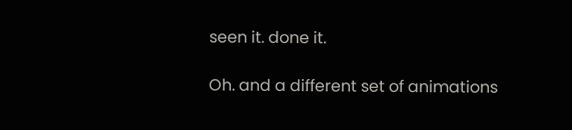seen it. done it.

Oh. and a different set of animations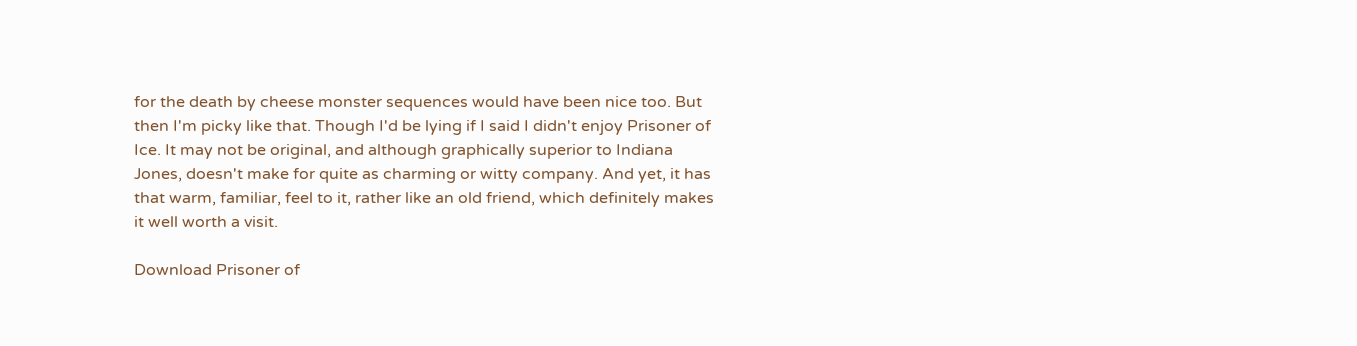for the death by cheese monster sequences would have been nice too. But then I'm picky like that. Though I'd be lying if I said I didn't enjoy Prisoner of Ice. It may not be original, and although graphically superior to Indiana Jones, doesn't make for quite as charming or witty company. And yet, it has that warm, familiar, feel to it, rather like an old friend, which definitely makes it well worth a visit.

Download Prisoner of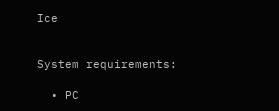Ice


System requirements:

  • PC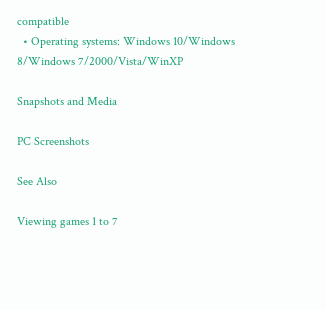compatible
  • Operating systems: Windows 10/Windows 8/Windows 7/2000/Vista/WinXP

Snapshots and Media

PC Screenshots

See Also

Viewing games 1 to 7